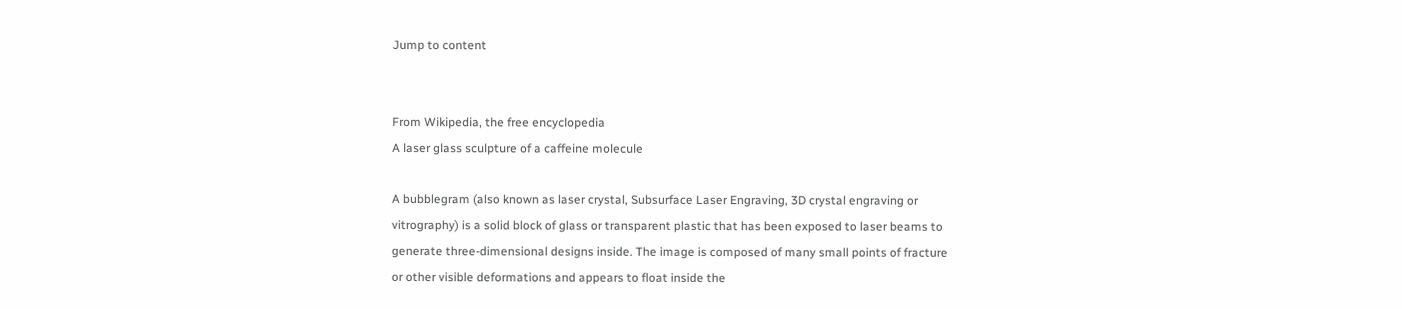Jump to content


From Wikipedia, the free encyclopedia
A laser glass sculpture of a caffeine molecule

A bubblegram (also known as laser crystal, Subsurface Laser Engraving, 3D crystal engraving or vitrography) is a solid block of glass or transparent plastic that has been exposed to laser beams to generate three-dimensional designs inside. The image is composed of many small points of fracture or other visible deformations and appears to float inside the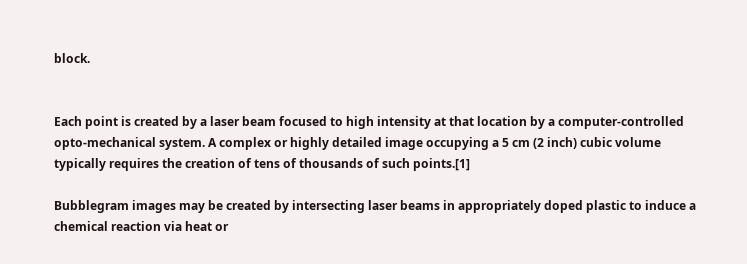block.


Each point is created by a laser beam focused to high intensity at that location by a computer-controlled opto-mechanical system. A complex or highly detailed image occupying a 5 cm (2 inch) cubic volume typically requires the creation of tens of thousands of such points.[1]

Bubblegram images may be created by intersecting laser beams in appropriately doped plastic to induce a chemical reaction via heat or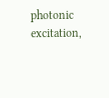photonic excitation,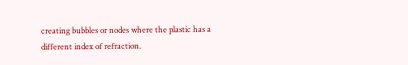creating bubbles or nodes where the plastic has a different index of refraction.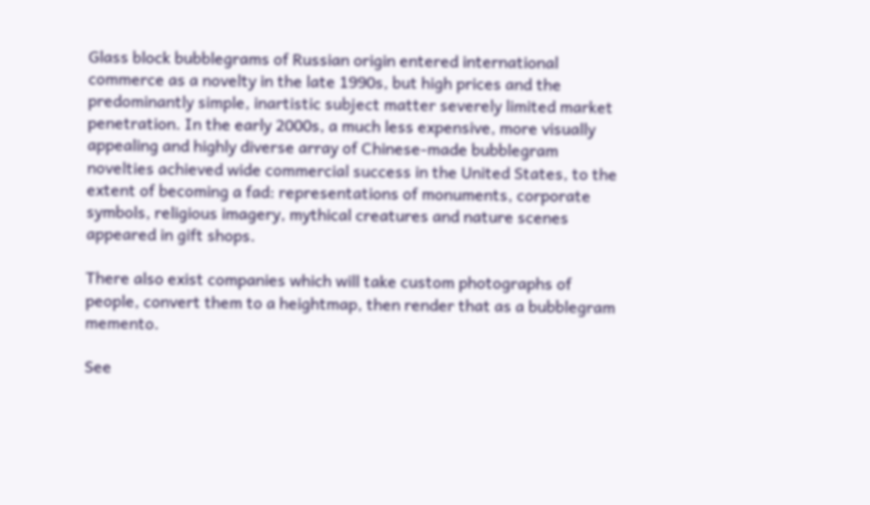Glass block bubblegrams of Russian origin entered international commerce as a novelty in the late 1990s, but high prices and the predominantly simple, inartistic subject matter severely limited market penetration. In the early 2000s, a much less expensive, more visually appealing and highly diverse array of Chinese-made bubblegram novelties achieved wide commercial success in the United States, to the extent of becoming a fad: representations of monuments, corporate symbols, religious imagery, mythical creatures and nature scenes appeared in gift shops.

There also exist companies which will take custom photographs of people, convert them to a heightmap, then render that as a bubblegram memento.

See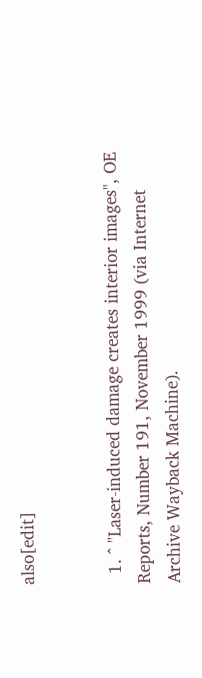also[edit]


  1. ^ "Laser-induced damage creates interior images", OE Reports, Number 191, November 1999 (via Internet Archive Wayback Machine).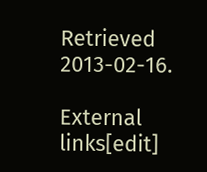Retrieved 2013-02-16.

External links[edit]